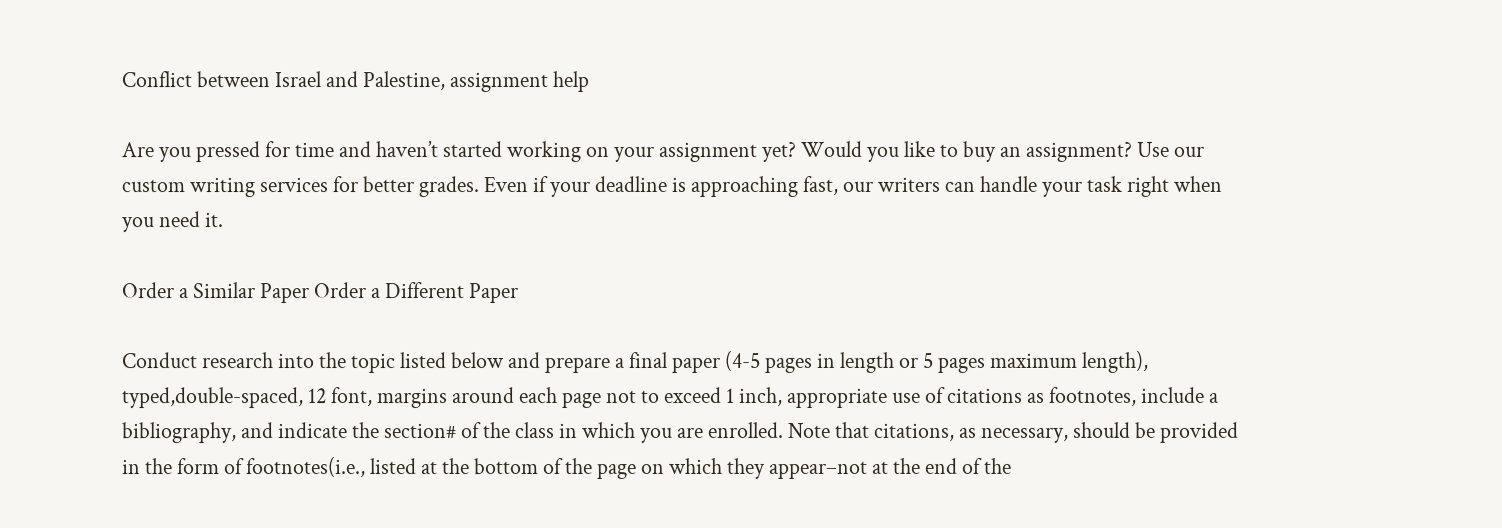Conflict between Israel and Palestine, assignment help

Are you pressed for time and haven’t started working on your assignment yet? Would you like to buy an assignment? Use our custom writing services for better grades. Even if your deadline is approaching fast, our writers can handle your task right when you need it.

Order a Similar Paper Order a Different Paper

Conduct research into the topic listed below and prepare a final paper (4-5 pages in length or 5 pages maximum length), typed,double-spaced, 12 font, margins around each page not to exceed 1 inch, appropriate use of citations as footnotes, include a bibliography, and indicate the section# of the class in which you are enrolled. Note that citations, as necessary, should be provided in the form of footnotes(i.e., listed at the bottom of the page on which they appear–not at the end of the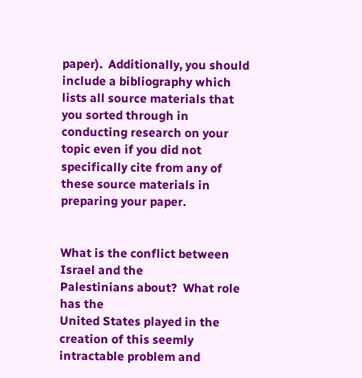paper).  Additionally, you should include a bibliography which lists all source materials that you sorted through in conducting research on your topic even if you did not specifically cite from any of these source materials in preparing your paper.


What is the conflict between Israel and the
Palestinians about?  What role has the
United States played in the creation of this seemly intractable problem and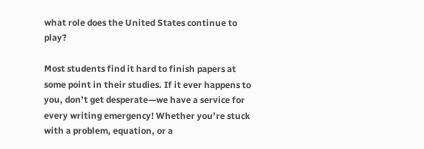what role does the United States continue to play?

Most students find it hard to finish papers at some point in their studies. If it ever happens to you, don’t get desperate—we have a service for every writing emergency! Whether you’re stuck with a problem, equation, or a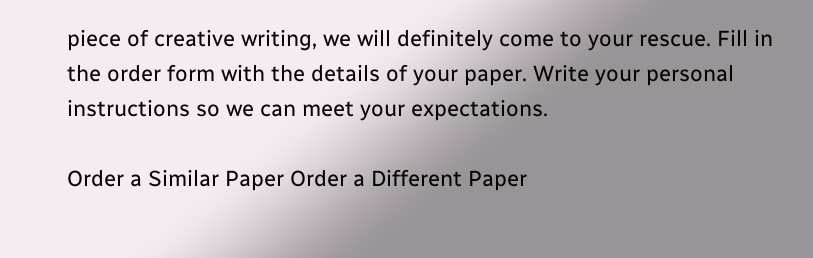piece of creative writing, we will definitely come to your rescue. Fill in the order form with the details of your paper. Write your personal instructions so we can meet your expectations.

Order a Similar Paper Order a Different Paper